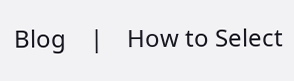Blog    |    How to Select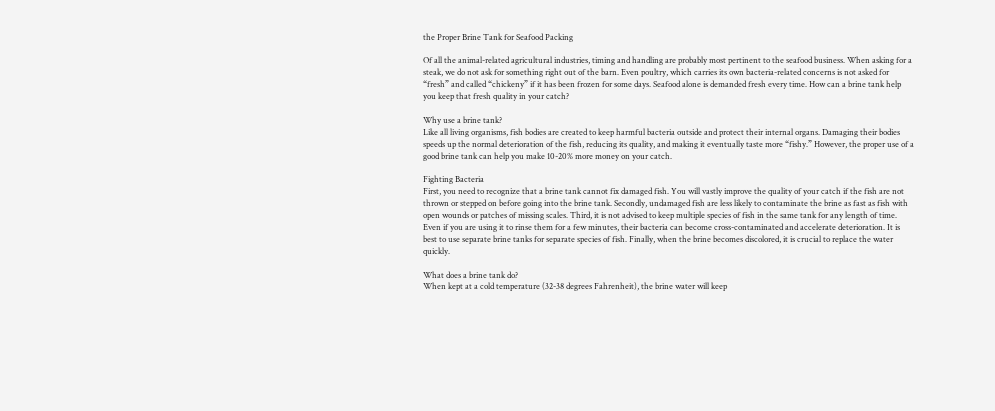the Proper Brine Tank for Seafood Packing

Of all the animal-related agricultural industries, timing and handling are probably most pertinent to the seafood business. When asking for a steak, we do not ask for something right out of the barn. Even poultry, which carries its own bacteria-related concerns is not asked for “fresh” and called “chickeny” if it has been frozen for some days. Seafood alone is demanded fresh every time. How can a brine tank help you keep that fresh quality in your catch?

Why use a brine tank?
Like all living organisms, fish bodies are created to keep harmful bacteria outside and protect their internal organs. Damaging their bodies speeds up the normal deterioration of the fish, reducing its quality, and making it eventually taste more “fishy.” However, the proper use of a good brine tank can help you make 10-20% more money on your catch.

Fighting Bacteria
First, you need to recognize that a brine tank cannot fix damaged fish. You will vastly improve the quality of your catch if the fish are not thrown or stepped on before going into the brine tank. Secondly, undamaged fish are less likely to contaminate the brine as fast as fish with open wounds or patches of missing scales. Third, it is not advised to keep multiple species of fish in the same tank for any length of time. Even if you are using it to rinse them for a few minutes, their bacteria can become cross-contaminated and accelerate deterioration. It is best to use separate brine tanks for separate species of fish. Finally, when the brine becomes discolored, it is crucial to replace the water quickly.

What does a brine tank do?
When kept at a cold temperature (32-38 degrees Fahrenheit), the brine water will keep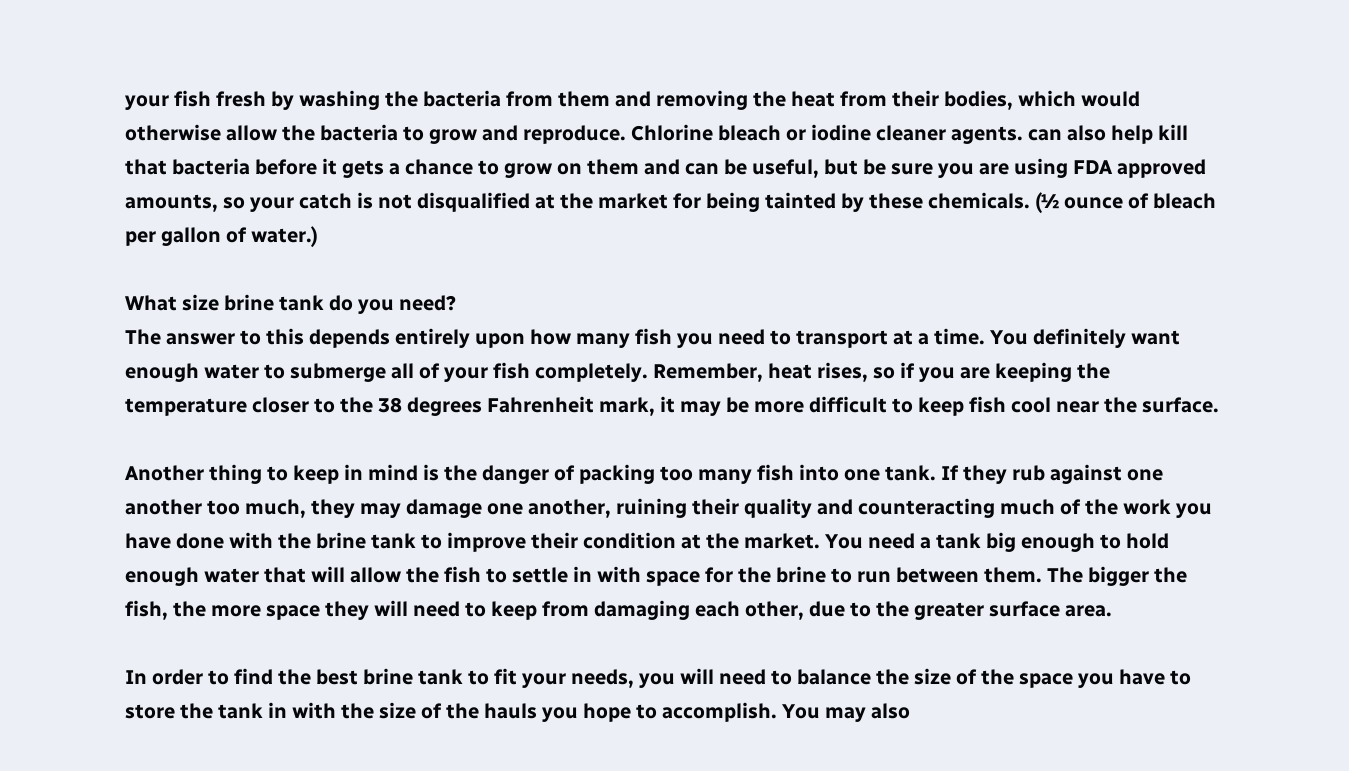your fish fresh by washing the bacteria from them and removing the heat from their bodies, which would otherwise allow the bacteria to grow and reproduce. Chlorine bleach or iodine cleaner agents. can also help kill that bacteria before it gets a chance to grow on them and can be useful, but be sure you are using FDA approved amounts, so your catch is not disqualified at the market for being tainted by these chemicals. (½ ounce of bleach per gallon of water.)

What size brine tank do you need?
The answer to this depends entirely upon how many fish you need to transport at a time. You definitely want enough water to submerge all of your fish completely. Remember, heat rises, so if you are keeping the temperature closer to the 38 degrees Fahrenheit mark, it may be more difficult to keep fish cool near the surface.

Another thing to keep in mind is the danger of packing too many fish into one tank. If they rub against one another too much, they may damage one another, ruining their quality and counteracting much of the work you have done with the brine tank to improve their condition at the market. You need a tank big enough to hold enough water that will allow the fish to settle in with space for the brine to run between them. The bigger the fish, the more space they will need to keep from damaging each other, due to the greater surface area.

In order to find the best brine tank to fit your needs, you will need to balance the size of the space you have to store the tank in with the size of the hauls you hope to accomplish. You may also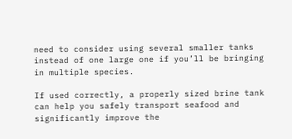need to consider using several smaller tanks instead of one large one if you’ll be bringing in multiple species.

If used correctly, a properly sized brine tank can help you safely transport seafood and significantly improve the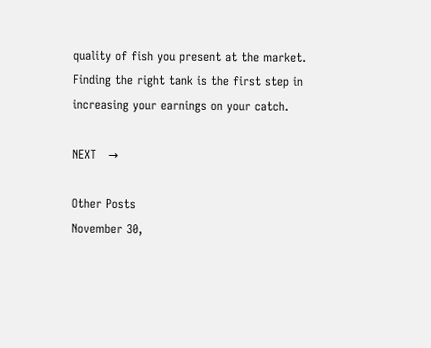quality of fish you present at the market. Finding the right tank is the first step in increasing your earnings on your catch.

NEXT   →

Other Posts
November 30,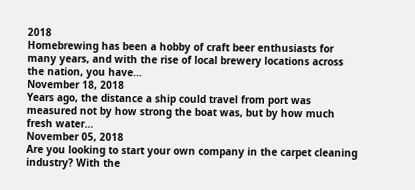2018
Homebrewing has been a hobby of craft beer enthusiasts for many years, and with the rise of local brewery locations across the nation, you have…
November 18, 2018
Years ago, the distance a ship could travel from port was measured not by how strong the boat was, but by how much fresh water…
November 05, 2018
Are you looking to start your own company in the carpet cleaning industry? With the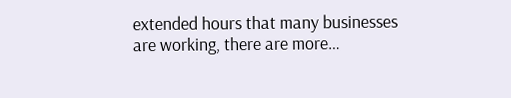extended hours that many businesses are working, there are more…